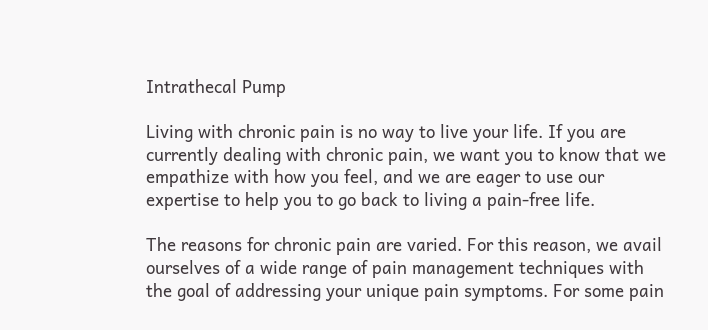Intrathecal Pump

Living with chronic pain is no way to live your life. If you are currently dealing with chronic pain, we want you to know that we empathize with how you feel, and we are eager to use our expertise to help you to go back to living a pain-free life.

The reasons for chronic pain are varied. For this reason, we avail ourselves of a wide range of pain management techniques with the goal of addressing your unique pain symptoms. For some pain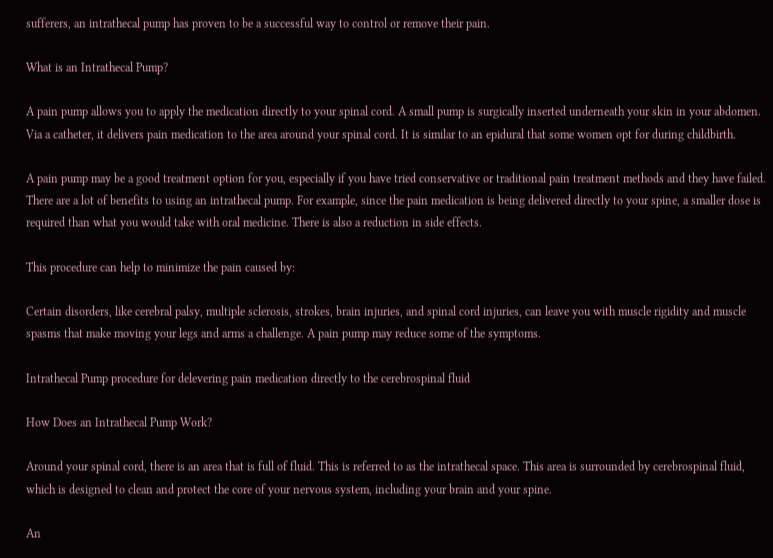sufferers, an intrathecal pump has proven to be a successful way to control or remove their pain.

What is an Intrathecal Pump?

A pain pump allows you to apply the medication directly to your spinal cord. A small pump is surgically inserted underneath your skin in your abdomen. Via a catheter, it delivers pain medication to the area around your spinal cord. It is similar to an epidural that some women opt for during childbirth.

A pain pump may be a good treatment option for you, especially if you have tried conservative or traditional pain treatment methods and they have failed. There are a lot of benefits to using an intrathecal pump. For example, since the pain medication is being delivered directly to your spine, a smaller dose is required than what you would take with oral medicine. There is also a reduction in side effects.

This procedure can help to minimize the pain caused by:

Certain disorders, like cerebral palsy, multiple sclerosis, strokes, brain injuries, and spinal cord injuries, can leave you with muscle rigidity and muscle spasms that make moving your legs and arms a challenge. A pain pump may reduce some of the symptoms.

Intrathecal Pump procedure for delevering pain medication directly to the cerebrospinal fluid

How Does an Intrathecal Pump Work?

Around your spinal cord, there is an area that is full of fluid. This is referred to as the intrathecal space. This area is surrounded by cerebrospinal fluid, which is designed to clean and protect the core of your nervous system, including your brain and your spine.

An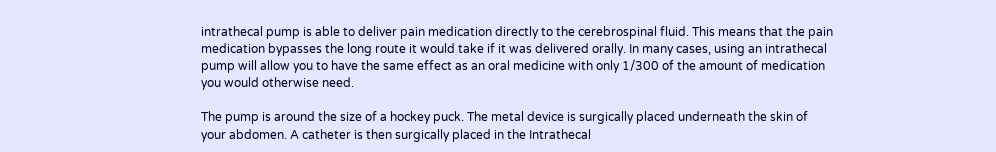intrathecal pump is able to deliver pain medication directly to the cerebrospinal fluid. This means that the pain medication bypasses the long route it would take if it was delivered orally. In many cases, using an intrathecal pump will allow you to have the same effect as an oral medicine with only 1/300 of the amount of medication you would otherwise need.

The pump is around the size of a hockey puck. The metal device is surgically placed underneath the skin of your abdomen. A catheter is then surgically placed in the Intrathecal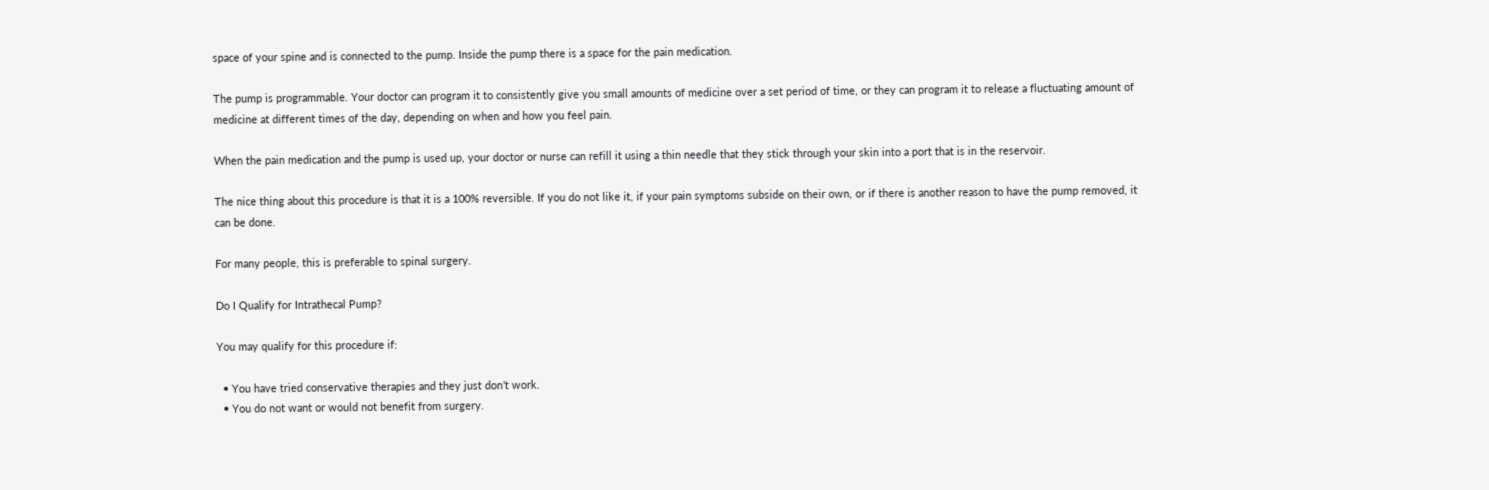space of your spine and is connected to the pump. Inside the pump there is a space for the pain medication.

The pump is programmable. Your doctor can program it to consistently give you small amounts of medicine over a set period of time, or they can program it to release a fluctuating amount of medicine at different times of the day, depending on when and how you feel pain.

When the pain medication and the pump is used up, your doctor or nurse can refill it using a thin needle that they stick through your skin into a port that is in the reservoir.

The nice thing about this procedure is that it is a 100% reversible. If you do not like it, if your pain symptoms subside on their own, or if there is another reason to have the pump removed, it can be done.

For many people, this is preferable to spinal surgery.

Do I Qualify for Intrathecal Pump?

You may qualify for this procedure if:

  • You have tried conservative therapies and they just don’t work.
  • You do not want or would not benefit from surgery.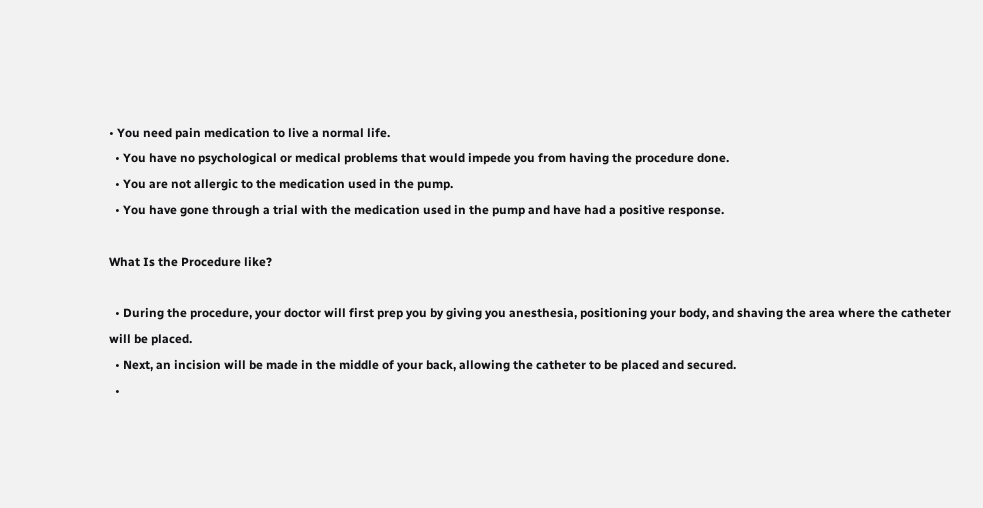• You need pain medication to live a normal life.
  • You have no psychological or medical problems that would impede you from having the procedure done.
  • You are not allergic to the medication used in the pump.
  • You have gone through a trial with the medication used in the pump and have had a positive response.

What Is the Procedure like?

  • During the procedure, your doctor will first prep you by giving you anesthesia, positioning your body, and shaving the area where the catheter will be placed.
  • Next, an incision will be made in the middle of your back, allowing the catheter to be placed and secured.
  •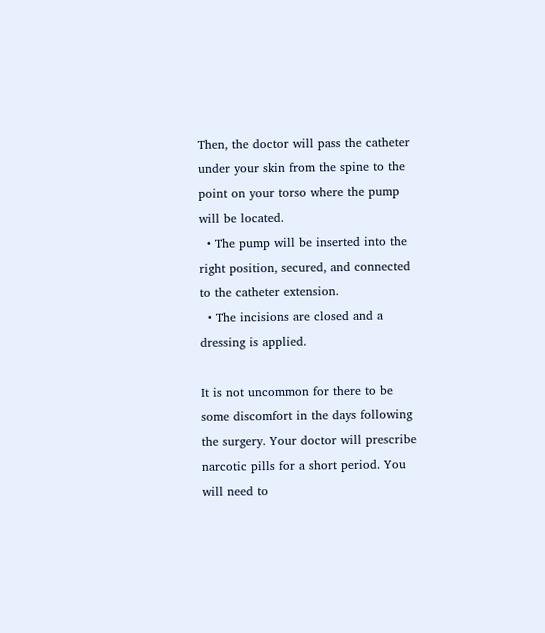Then, the doctor will pass the catheter under your skin from the spine to the point on your torso where the pump will be located.
  • The pump will be inserted into the right position, secured, and connected to the catheter extension.
  • The incisions are closed and a dressing is applied.

It is not uncommon for there to be some discomfort in the days following the surgery. Your doctor will prescribe narcotic pills for a short period. You will need to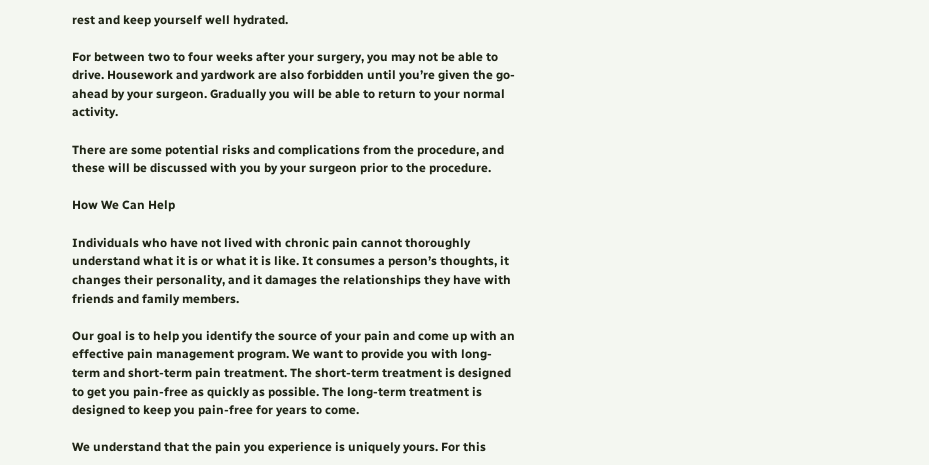rest and keep yourself well hydrated.

For between two to four weeks after your surgery, you may not be able to drive. Housework and yardwork are also forbidden until you’re given the go-ahead by your surgeon. Gradually you will be able to return to your normal activity.

There are some potential risks and complications from the procedure, and these will be discussed with you by your surgeon prior to the procedure.

How We Can Help

Individuals who have not lived with chronic pain cannot thoroughly understand what it is or what it is like. It consumes a person’s thoughts, it changes their personality, and it damages the relationships they have with friends and family members.

Our goal is to help you identify the source of your pain and come up with an effective pain management program. We want to provide you with long-term and short-term pain treatment. The short-term treatment is designed to get you pain-free as quickly as possible. The long-term treatment is designed to keep you pain-free for years to come.

We understand that the pain you experience is uniquely yours. For this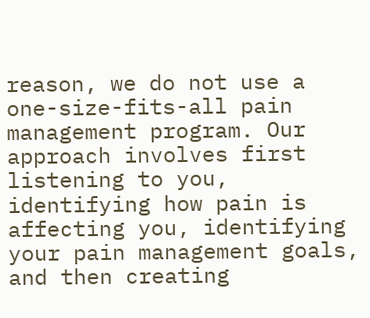reason, we do not use a one-size-fits-all pain management program. Our approach involves first listening to you, identifying how pain is affecting you, identifying your pain management goals, and then creating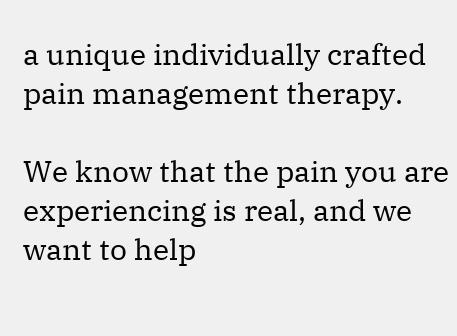a unique individually crafted pain management therapy.

We know that the pain you are experiencing is real, and we want to help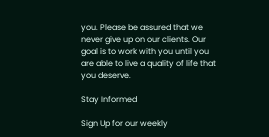you. Please be assured that we never give up on our clients. Our goal is to work with you until you are able to live a quality of life that you deserve.

Stay Informed

Sign Up for our weekly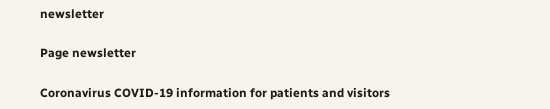newsletter

Page newsletter

Coronavirus COVID-19 information for patients and visitors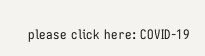please click here: COVID-19